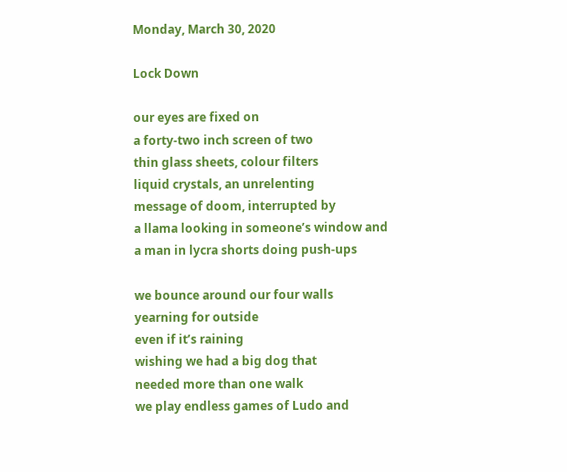Monday, March 30, 2020

Lock Down

our eyes are fixed on
a forty-two inch screen of two
thin glass sheets, colour filters
liquid crystals, an unrelenting
message of doom, interrupted by
a llama looking in someone’s window and
a man in lycra shorts doing push-ups

we bounce around our four walls
yearning for outside
even if it’s raining
wishing we had a big dog that
needed more than one walk
we play endless games of Ludo and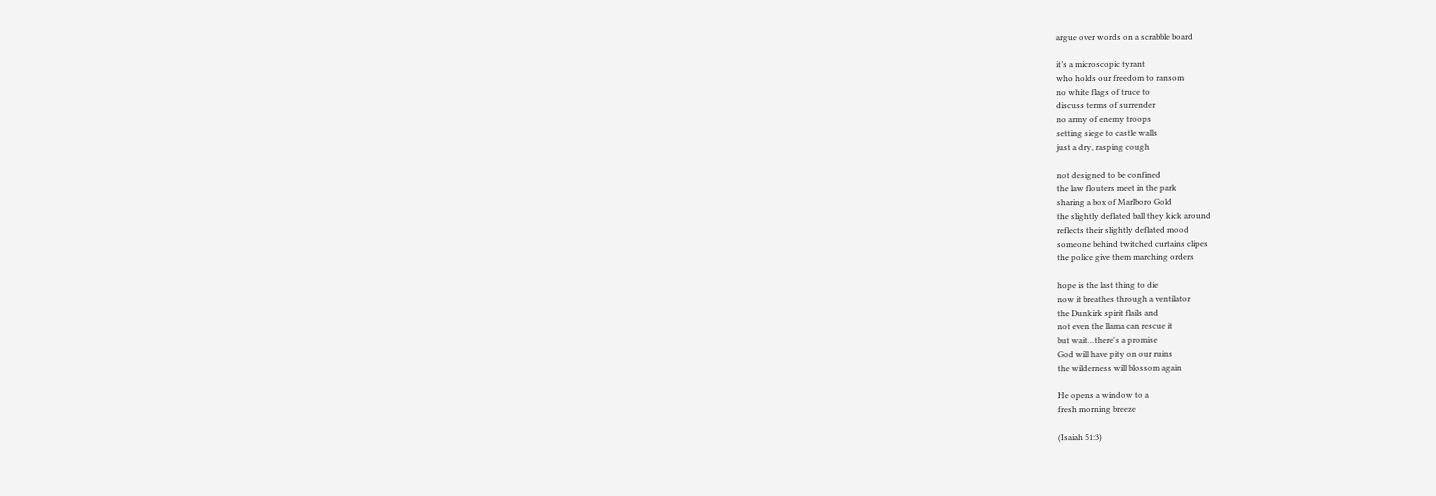argue over words on a scrabble board

it’s a microscopic tyrant
who holds our freedom to ransom
no white flags of truce to
discuss terms of surrender
no army of enemy troops
setting siege to castle walls
just a dry, rasping cough

not designed to be confined
the law flouters meet in the park
sharing a box of Marlboro Gold
the slightly deflated ball they kick around
reflects their slightly deflated mood
someone behind twitched curtains clipes
the police give them marching orders

hope is the last thing to die
now it breathes through a ventilator
the Dunkirk spirit flails and
not even the llama can rescue it
but wait…there's a promise
God will have pity on our ruins
the wilderness will blossom again

He opens a window to a
fresh morning breeze

(Isaiah 51:3)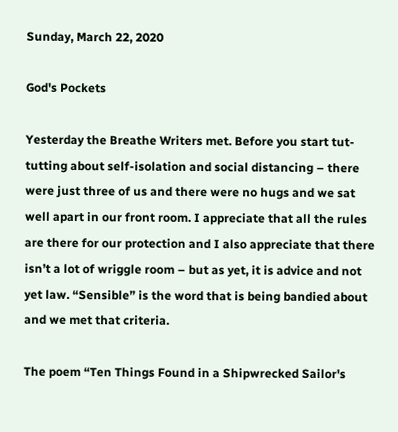Sunday, March 22, 2020

God's Pockets

Yesterday the Breathe Writers met. Before you start tut-tutting about self-isolation and social distancing – there were just three of us and there were no hugs and we sat well apart in our front room. I appreciate that all the rules are there for our protection and I also appreciate that there isn’t a lot of wriggle room – but as yet, it is advice and not yet law. “Sensible” is the word that is being bandied about and we met that criteria.

The poem “Ten Things Found in a Shipwrecked Sailor's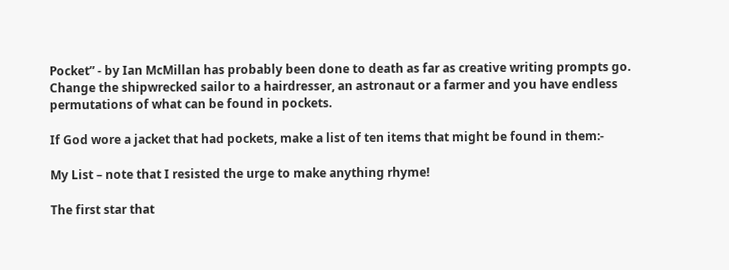Pocket” - by Ian McMillan has probably been done to death as far as creative writing prompts go. Change the shipwrecked sailor to a hairdresser, an astronaut or a farmer and you have endless permutations of what can be found in pockets.

If God wore a jacket that had pockets, make a list of ten items that might be found in them:-

My List – note that I resisted the urge to make anything rhyme!

The first star that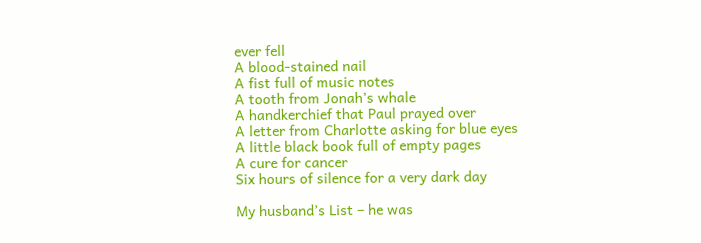ever fell
A blood-stained nail
A fist full of music notes
A tooth from Jonah’s whale
A handkerchief that Paul prayed over
A letter from Charlotte asking for blue eyes
A little black book full of empty pages
A cure for cancer
Six hours of silence for a very dark day

My husband’s List – he was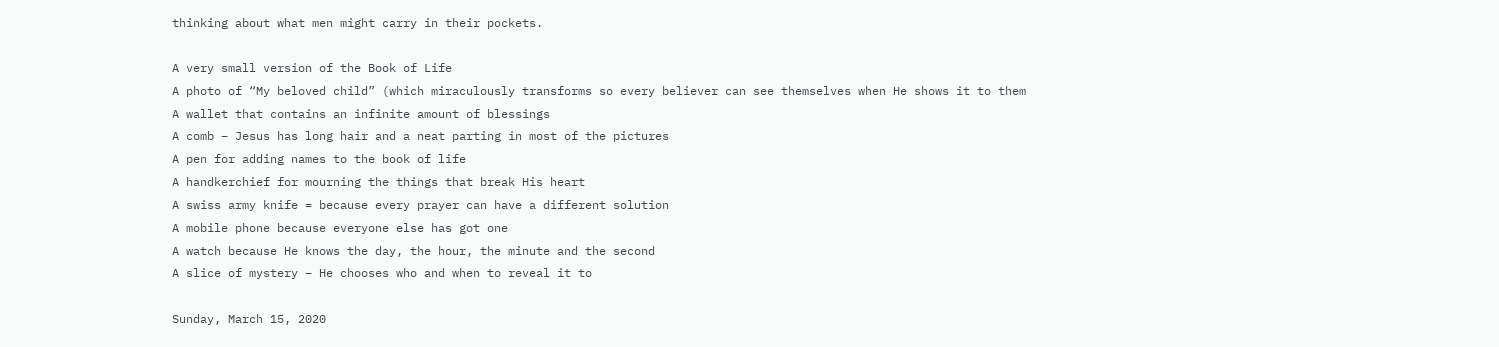thinking about what men might carry in their pockets.

A very small version of the Book of Life
A photo of “My beloved child” (which miraculously transforms so every believer can see themselves when He shows it to them
A wallet that contains an infinite amount of blessings
A comb – Jesus has long hair and a neat parting in most of the pictures
A pen for adding names to the book of life
A handkerchief for mourning the things that break His heart
A swiss army knife = because every prayer can have a different solution
A mobile phone because everyone else has got one
A watch because He knows the day, the hour, the minute and the second
A slice of mystery – He chooses who and when to reveal it to

Sunday, March 15, 2020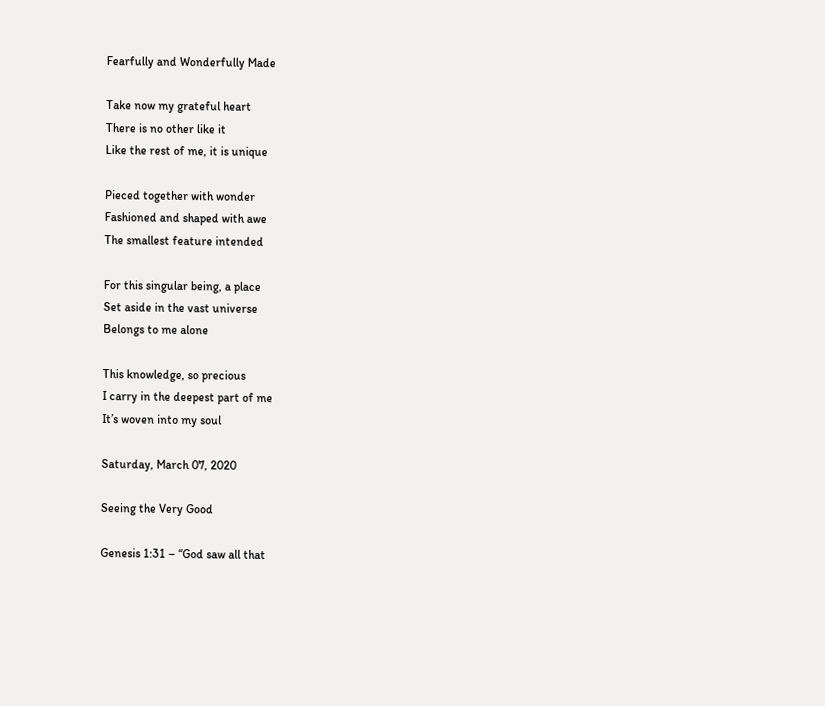Fearfully and Wonderfully Made

Take now my grateful heart
There is no other like it
Like the rest of me, it is unique

Pieced together with wonder
Fashioned and shaped with awe
The smallest feature intended

For this singular being, a place
Set aside in the vast universe
Belongs to me alone

This knowledge, so precious
I carry in the deepest part of me
It’s woven into my soul

Saturday, March 07, 2020

Seeing the Very Good

Genesis 1:31 – “God saw all that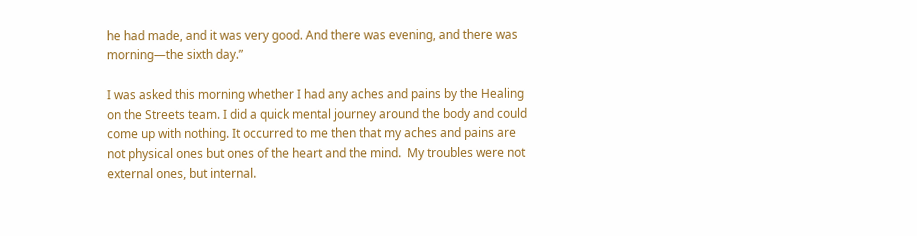he had made, and it was very good. And there was evening, and there was morning—the sixth day.”

I was asked this morning whether I had any aches and pains by the Healing on the Streets team. I did a quick mental journey around the body and could come up with nothing. It occurred to me then that my aches and pains are not physical ones but ones of the heart and the mind.  My troubles were not external ones, but internal.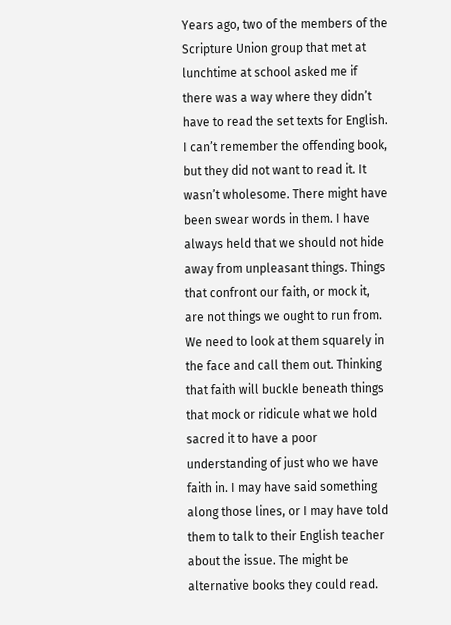Years ago, two of the members of the Scripture Union group that met at lunchtime at school asked me if there was a way where they didn’t have to read the set texts for English. I can’t remember the offending book, but they did not want to read it. It wasn’t wholesome. There might have been swear words in them. I have always held that we should not hide away from unpleasant things. Things that confront our faith, or mock it, are not things we ought to run from. We need to look at them squarely in the face and call them out. Thinking that faith will buckle beneath things that mock or ridicule what we hold sacred it to have a poor understanding of just who we have faith in. I may have said something along those lines, or I may have told them to talk to their English teacher about the issue. The might be alternative books they could read.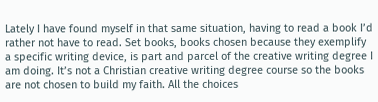Lately I have found myself in that same situation, having to read a book I’d rather not have to read. Set books, books chosen because they exemplify a specific writing device, is part and parcel of the creative writing degree I am doing. It’s not a Christian creative writing degree course so the books are not chosen to build my faith. All the choices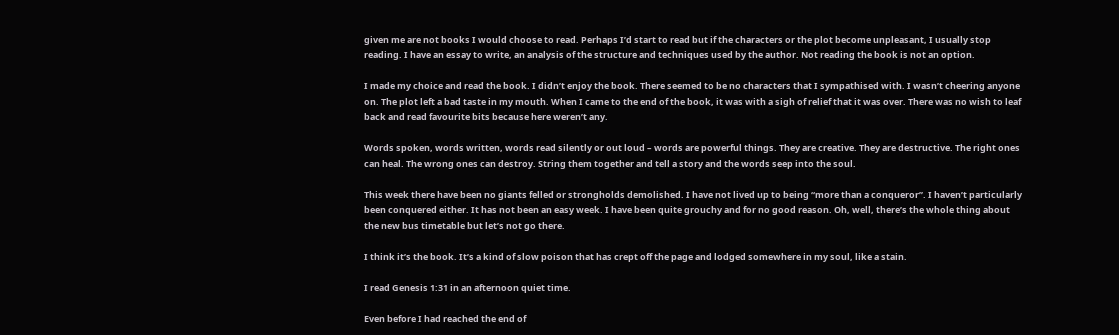given me are not books I would choose to read. Perhaps I’d start to read but if the characters or the plot become unpleasant, I usually stop reading. I have an essay to write, an analysis of the structure and techniques used by the author. Not reading the book is not an option.

I made my choice and read the book. I didn’t enjoy the book. There seemed to be no characters that I sympathised with. I wasn’t cheering anyone on. The plot left a bad taste in my mouth. When I came to the end of the book, it was with a sigh of relief that it was over. There was no wish to leaf back and read favourite bits because here weren’t any.

Words spoken, words written, words read silently or out loud – words are powerful things. They are creative. They are destructive. The right ones can heal. The wrong ones can destroy. String them together and tell a story and the words seep into the soul.

This week there have been no giants felled or strongholds demolished. I have not lived up to being “more than a conqueror”. I haven’t particularly been conquered either. It has not been an easy week. I have been quite grouchy and for no good reason. Oh, well, there’s the whole thing about the new bus timetable but let’s not go there.

I think it’s the book. It’s a kind of slow poison that has crept off the page and lodged somewhere in my soul, like a stain.

I read Genesis 1:31 in an afternoon quiet time.

Even before I had reached the end of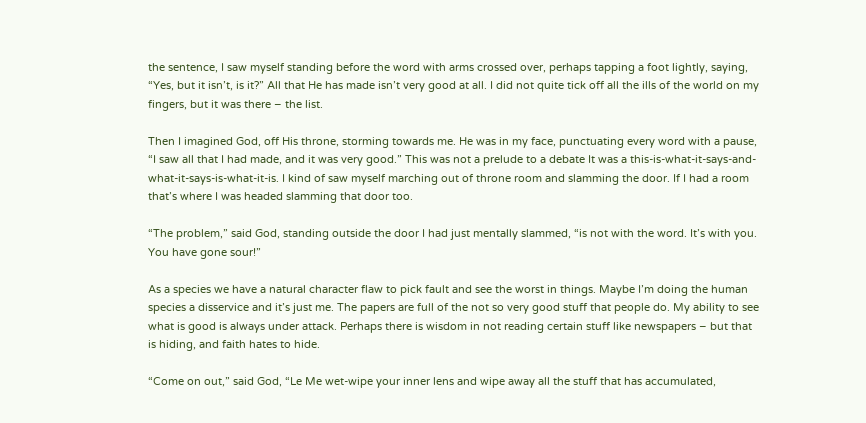the sentence, I saw myself standing before the word with arms crossed over, perhaps tapping a foot lightly, saying, “Yes, but it isn’t, is it?” All that He has made isn’t very good at all. I did not quite tick off all the ills of the world on my fingers, but it was there – the list.

Then I imagined God, off His throne, storming towards me. He was in my face, punctuating every word with a pause, “I saw all that I had made, and it was very good.” This was not a prelude to a debate It was a this-is-what-it-says-and-what-it-says-is-what-it-is. I kind of saw myself marching out of throne room and slamming the door. If I had a room that’s where I was headed slamming that door too.

“The problem,” said God, standing outside the door I had just mentally slammed, “is not with the word. It’s with you. You have gone sour!”

As a species we have a natural character flaw to pick fault and see the worst in things. Maybe I’m doing the human species a disservice and it’s just me. The papers are full of the not so very good stuff that people do. My ability to see what is good is always under attack. Perhaps there is wisdom in not reading certain stuff like newspapers – but that is hiding, and faith hates to hide.

“Come on out,” said God, “Le Me wet-wipe your inner lens and wipe away all the stuff that has accumulated,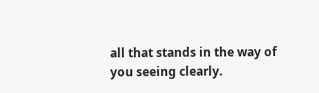all that stands in the way of you seeing clearly.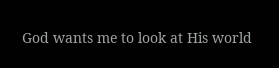God wants me to look at His world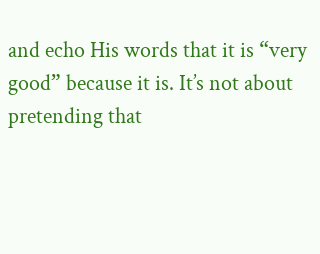and echo His words that it is “very good” because it is. It’s not about pretending that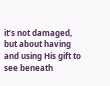it’s not damaged, but about having and using His gift to see beneath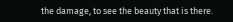the damage, to see the beauty that is there.